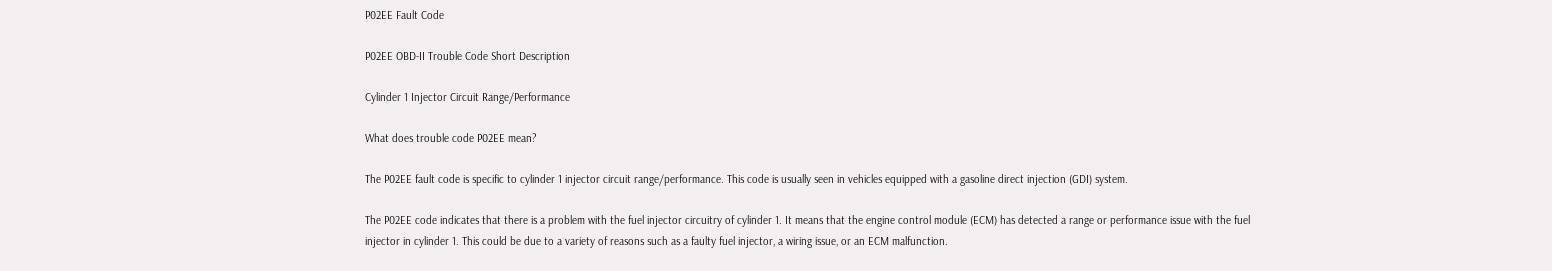P02EE Fault Code

P02EE OBD-II Trouble Code Short Description

Cylinder 1 Injector Circuit Range/Performance

What does trouble code P02EE mean?

The P02EE fault code is specific to cylinder 1 injector circuit range/performance. This code is usually seen in vehicles equipped with a gasoline direct injection (GDI) system.

The P02EE code indicates that there is a problem with the fuel injector circuitry of cylinder 1. It means that the engine control module (ECM) has detected a range or performance issue with the fuel injector in cylinder 1. This could be due to a variety of reasons such as a faulty fuel injector, a wiring issue, or an ECM malfunction.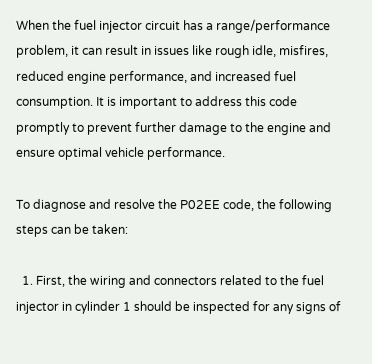When the fuel injector circuit has a range/performance problem, it can result in issues like rough idle, misfires, reduced engine performance, and increased fuel consumption. It is important to address this code promptly to prevent further damage to the engine and ensure optimal vehicle performance.

To diagnose and resolve the P02EE code, the following steps can be taken:

  1. First, the wiring and connectors related to the fuel injector in cylinder 1 should be inspected for any signs of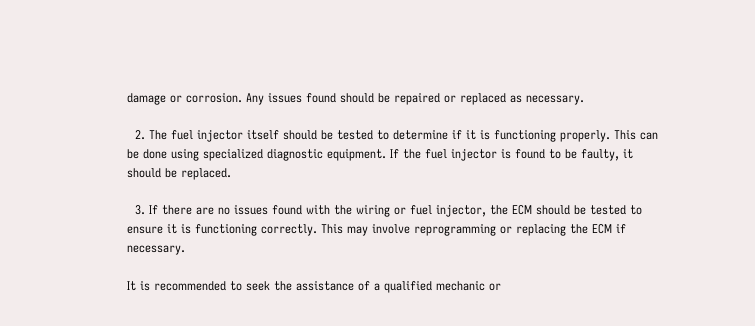damage or corrosion. Any issues found should be repaired or replaced as necessary.

  2. The fuel injector itself should be tested to determine if it is functioning properly. This can be done using specialized diagnostic equipment. If the fuel injector is found to be faulty, it should be replaced.

  3. If there are no issues found with the wiring or fuel injector, the ECM should be tested to ensure it is functioning correctly. This may involve reprogramming or replacing the ECM if necessary.

It is recommended to seek the assistance of a qualified mechanic or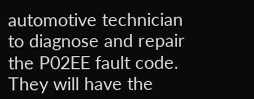automotive technician to diagnose and repair the P02EE fault code. They will have the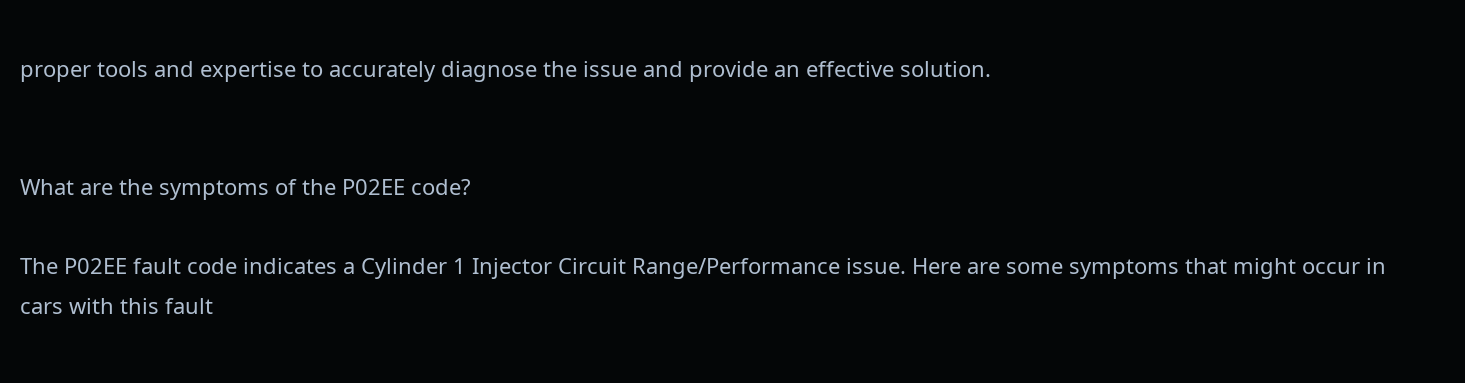proper tools and expertise to accurately diagnose the issue and provide an effective solution.


What are the symptoms of the P02EE code?

The P02EE fault code indicates a Cylinder 1 Injector Circuit Range/Performance issue. Here are some symptoms that might occur in cars with this fault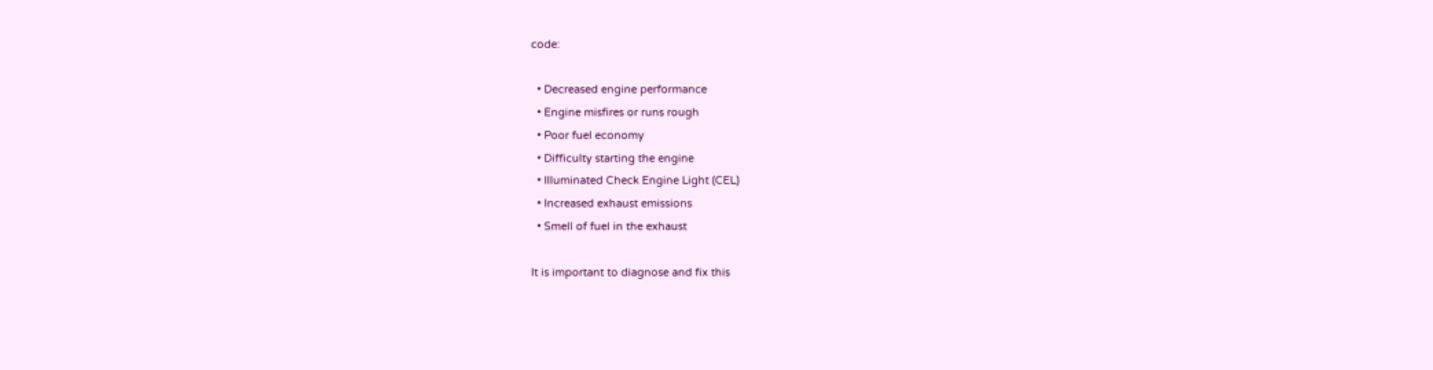code:

  • Decreased engine performance
  • Engine misfires or runs rough
  • Poor fuel economy
  • Difficulty starting the engine
  • Illuminated Check Engine Light (CEL)
  • Increased exhaust emissions
  • Smell of fuel in the exhaust

It is important to diagnose and fix this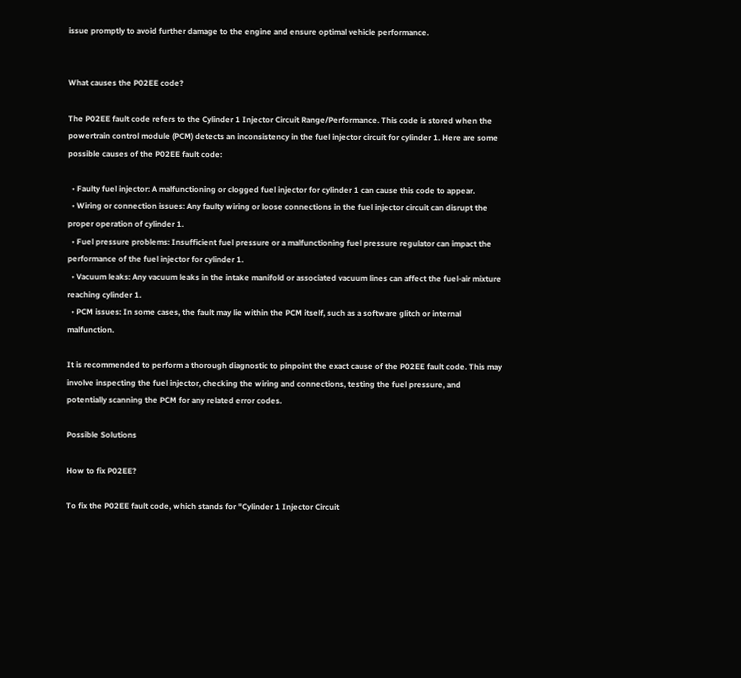issue promptly to avoid further damage to the engine and ensure optimal vehicle performance.


What causes the P02EE code?

The P02EE fault code refers to the Cylinder 1 Injector Circuit Range/Performance. This code is stored when the powertrain control module (PCM) detects an inconsistency in the fuel injector circuit for cylinder 1. Here are some possible causes of the P02EE fault code:

  • Faulty fuel injector: A malfunctioning or clogged fuel injector for cylinder 1 can cause this code to appear.
  • Wiring or connection issues: Any faulty wiring or loose connections in the fuel injector circuit can disrupt the proper operation of cylinder 1.
  • Fuel pressure problems: Insufficient fuel pressure or a malfunctioning fuel pressure regulator can impact the performance of the fuel injector for cylinder 1.
  • Vacuum leaks: Any vacuum leaks in the intake manifold or associated vacuum lines can affect the fuel-air mixture reaching cylinder 1.
  • PCM issues: In some cases, the fault may lie within the PCM itself, such as a software glitch or internal malfunction.

It is recommended to perform a thorough diagnostic to pinpoint the exact cause of the P02EE fault code. This may involve inspecting the fuel injector, checking the wiring and connections, testing the fuel pressure, and potentially scanning the PCM for any related error codes.

Possible Solutions

How to fix P02EE?

To fix the P02EE fault code, which stands for "Cylinder 1 Injector Circuit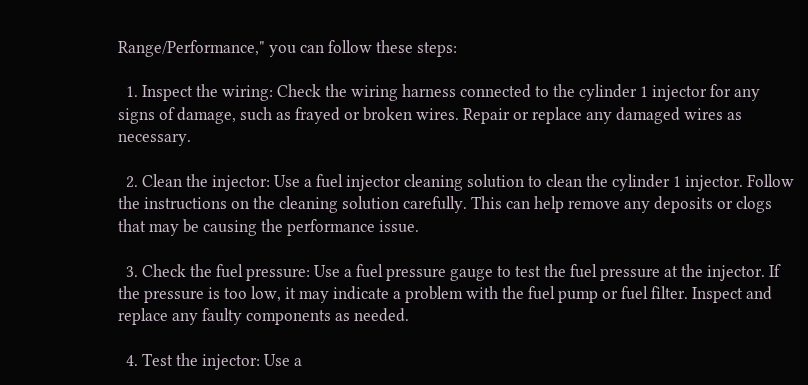Range/Performance," you can follow these steps:

  1. Inspect the wiring: Check the wiring harness connected to the cylinder 1 injector for any signs of damage, such as frayed or broken wires. Repair or replace any damaged wires as necessary.

  2. Clean the injector: Use a fuel injector cleaning solution to clean the cylinder 1 injector. Follow the instructions on the cleaning solution carefully. This can help remove any deposits or clogs that may be causing the performance issue.

  3. Check the fuel pressure: Use a fuel pressure gauge to test the fuel pressure at the injector. If the pressure is too low, it may indicate a problem with the fuel pump or fuel filter. Inspect and replace any faulty components as needed.

  4. Test the injector: Use a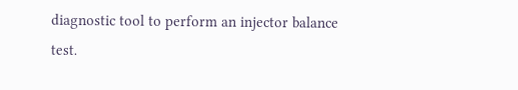diagnostic tool to perform an injector balance test.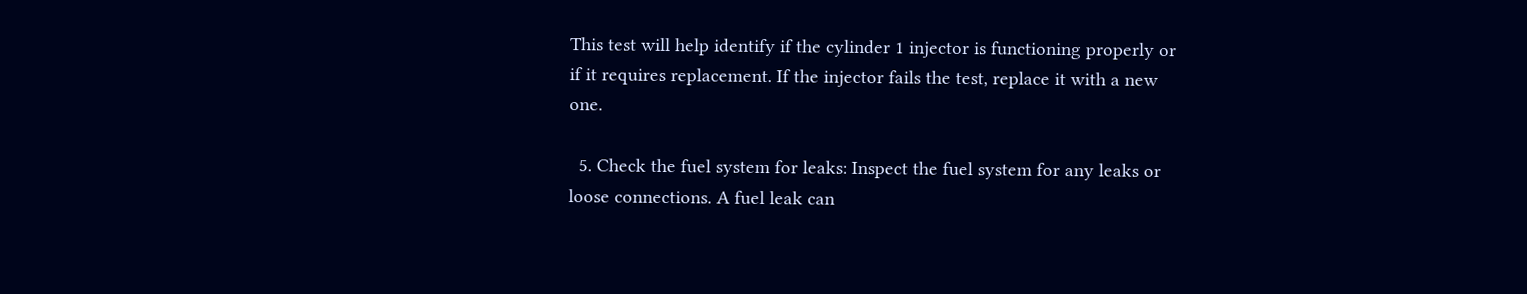This test will help identify if the cylinder 1 injector is functioning properly or if it requires replacement. If the injector fails the test, replace it with a new one.

  5. Check the fuel system for leaks: Inspect the fuel system for any leaks or loose connections. A fuel leak can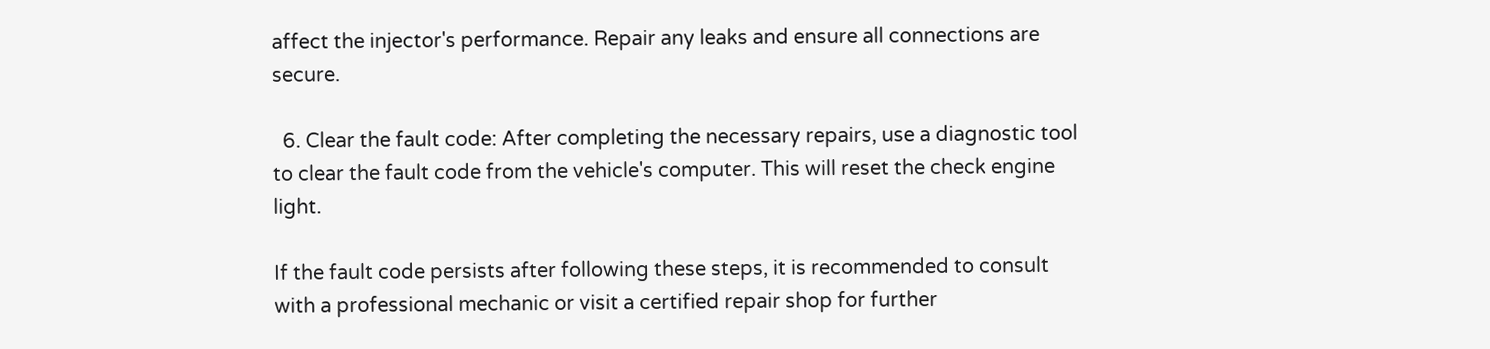affect the injector's performance. Repair any leaks and ensure all connections are secure.

  6. Clear the fault code: After completing the necessary repairs, use a diagnostic tool to clear the fault code from the vehicle's computer. This will reset the check engine light.

If the fault code persists after following these steps, it is recommended to consult with a professional mechanic or visit a certified repair shop for further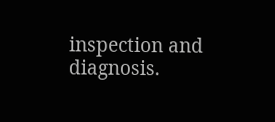inspection and diagnosis.